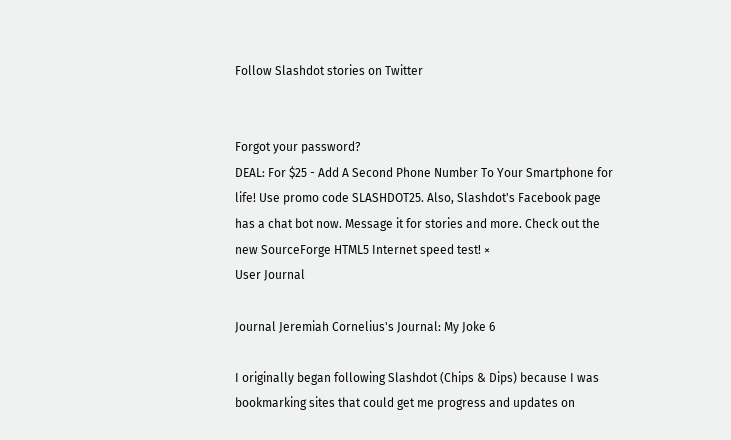Follow Slashdot stories on Twitter


Forgot your password?
DEAL: For $25 - Add A Second Phone Number To Your Smartphone for life! Use promo code SLASHDOT25. Also, Slashdot's Facebook page has a chat bot now. Message it for stories and more. Check out the new SourceForge HTML5 Internet speed test! ×
User Journal

Journal Jeremiah Cornelius's Journal: My Joke 6

I originally began following Slashdot (Chips & Dips) because I was bookmarking sites that could get me progress and updates on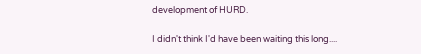development of HURD.

I didn't think I'd have been waiting this long....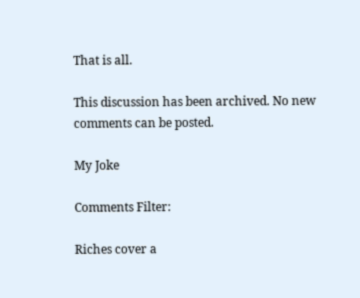That is all.

This discussion has been archived. No new comments can be posted.

My Joke

Comments Filter:

Riches cover a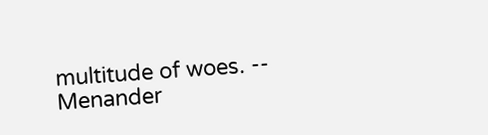multitude of woes. -- Menander